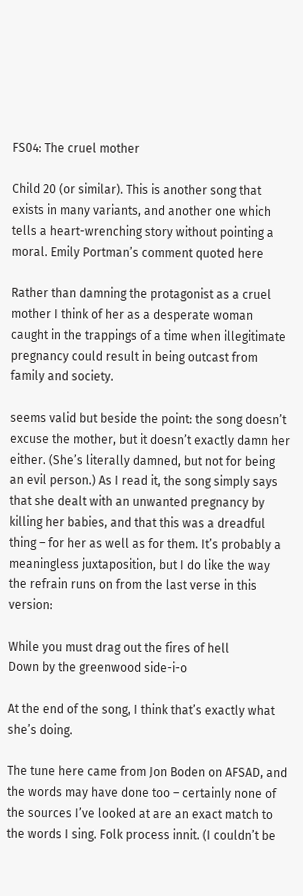FS04: The cruel mother

Child 20 (or similar). This is another song that exists in many variants, and another one which tells a heart-wrenching story without pointing a moral. Emily Portman’s comment quoted here

Rather than damning the protagonist as a cruel mother I think of her as a desperate woman caught in the trappings of a time when illegitimate pregnancy could result in being outcast from family and society.

seems valid but beside the point: the song doesn’t excuse the mother, but it doesn’t exactly damn her either. (She’s literally damned, but not for being an evil person.) As I read it, the song simply says that she dealt with an unwanted pregnancy by killing her babies, and that this was a dreadful thing – for her as well as for them. It’s probably a meaningless juxtaposition, but I do like the way the refrain runs on from the last verse in this version:

While you must drag out the fires of hell
Down by the greenwood side-i-o

At the end of the song, I think that’s exactly what she’s doing.

The tune here came from Jon Boden on AFSAD, and the words may have done too – certainly none of the sources I’ve looked at are an exact match to the words I sing. Folk process innit. (I couldn’t be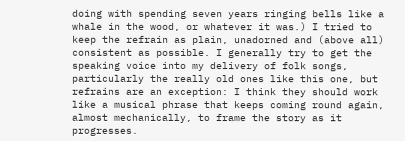doing with spending seven years ringing bells like a whale in the wood, or whatever it was.) I tried to keep the refrain as plain, unadorned and (above all) consistent as possible. I generally try to get the speaking voice into my delivery of folk songs, particularly the really old ones like this one, but refrains are an exception: I think they should work like a musical phrase that keeps coming round again, almost mechanically, to frame the story as it progresses.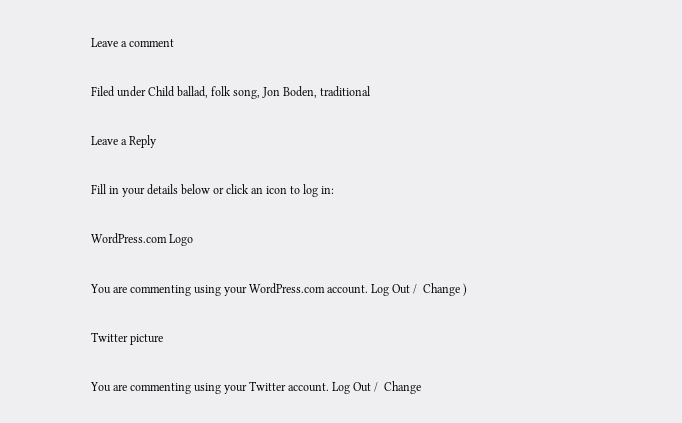Leave a comment

Filed under Child ballad, folk song, Jon Boden, traditional

Leave a Reply

Fill in your details below or click an icon to log in:

WordPress.com Logo

You are commenting using your WordPress.com account. Log Out /  Change )

Twitter picture

You are commenting using your Twitter account. Log Out /  Change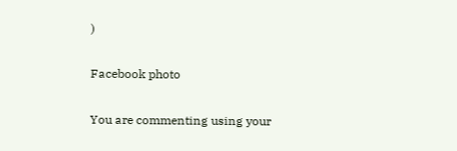)

Facebook photo

You are commenting using your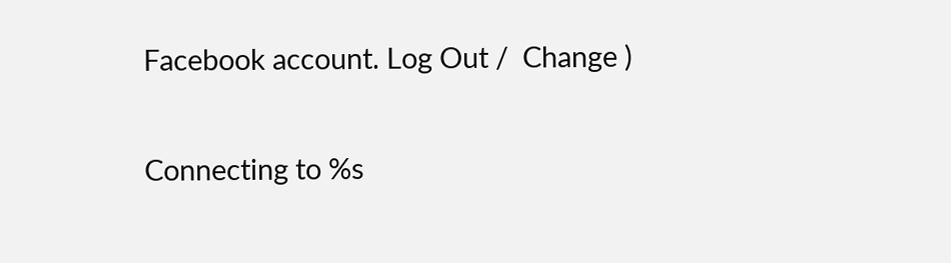Facebook account. Log Out /  Change )

Connecting to %s